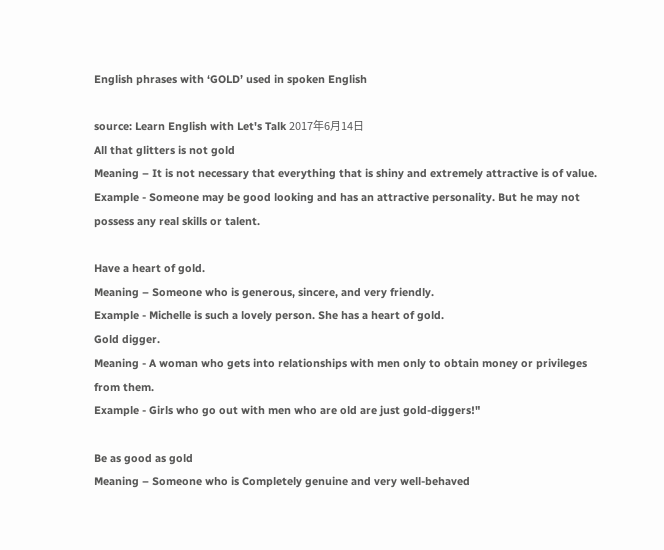English phrases with ‘GOLD’ used in spoken English

source: Learn English with Let's Talk 2017年6月14日
All that glitters is not gold
Meaning – It is not necessary that everything that is shiny and extremely attractive is of value.
Example - Someone may be good looking and has an attractive personality. But he may not possess any real skills or talent.

Have a heart of gold.
Meaning – Someone who is generous, sincere, and very friendly.
Example - Michelle is such a lovely person. She has a heart of gold.
Gold digger.
Meaning - A woman who gets into relationships with men only to obtain money or privileges from them.
Example - Girls who go out with men who are old are just gold-diggers!"

Be as good as gold
Meaning – Someone who is Completely genuine and very well-behaved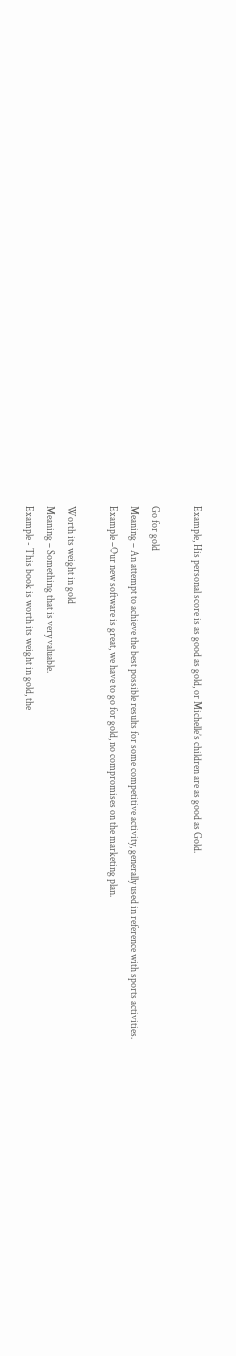Example, His personal score is as good as gold, or Michelle’s children are as good as Gold.

Go for gold
Meaning – An attempt to achieve the best possible results for some competitive activity, generally used in reference with sports activities.
Example –Our new software is great, we have to go for gold, no compromises on the marketing plan.

Worth its weight in gold
Meaning – Something that is very valuable.
Example - This book is worth its weight in gold, the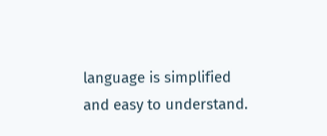language is simplified and easy to understand.